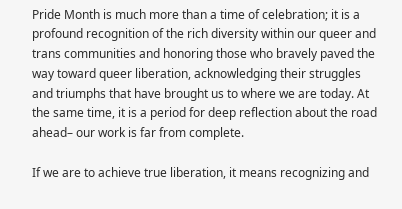Pride Month is much more than a time of celebration; it is a profound recognition of the rich diversity within our queer and trans communities and honoring those who bravely paved the way toward queer liberation, acknowledging their struggles and triumphs that have brought us to where we are today. At the same time, it is a period for deep reflection about the road ahead– our work is far from complete.

If we are to achieve true liberation, it means recognizing and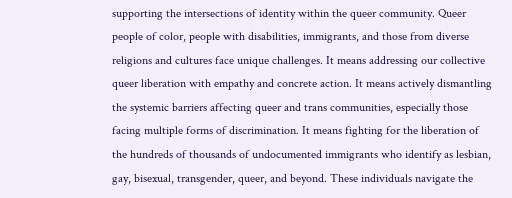supporting the intersections of identity within the queer community. Queer people of color, people with disabilities, immigrants, and those from diverse religions and cultures face unique challenges. It means addressing our collective queer liberation with empathy and concrete action. It means actively dismantling the systemic barriers affecting queer and trans communities, especially those facing multiple forms of discrimination. It means fighting for the liberation of the hundreds of thousands of undocumented immigrants who identify as lesbian, gay, bisexual, transgender, queer, and beyond. These individuals navigate the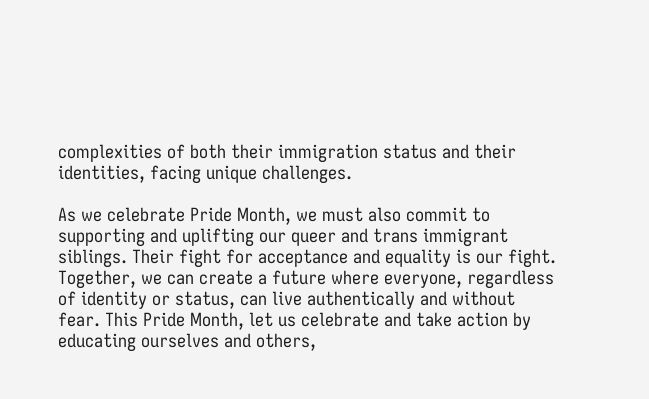complexities of both their immigration status and their identities, facing unique challenges.

As we celebrate Pride Month, we must also commit to supporting and uplifting our queer and trans immigrant siblings. Their fight for acceptance and equality is our fight. Together, we can create a future where everyone, regardless of identity or status, can live authentically and without fear. This Pride Month, let us celebrate and take action by educating ourselves and others,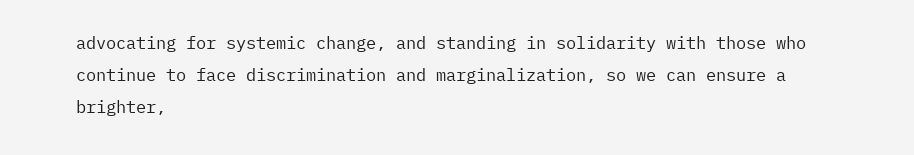advocating for systemic change, and standing in solidarity with those who continue to face discrimination and marginalization, so we can ensure a brighter,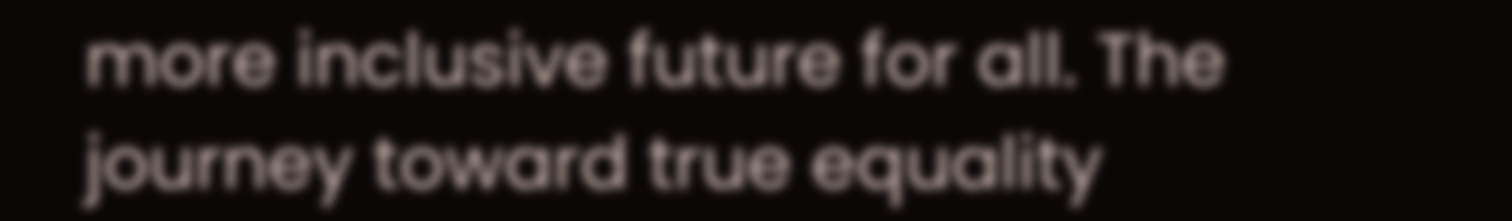more inclusive future for all. The journey toward true equality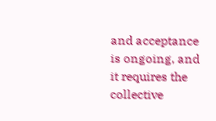and acceptance is ongoing, and it requires the collective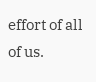effort of all of us.